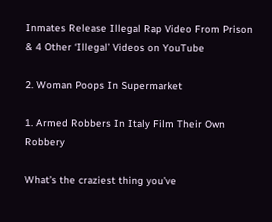Inmates Release Illegal Rap Video From Prison & 4 Other ‘Illegal’ Videos on YouTube

2. Woman Poops In Supermarket

1. Armed Robbers In Italy Film Their Own Robbery

What’s the craziest thing you’ve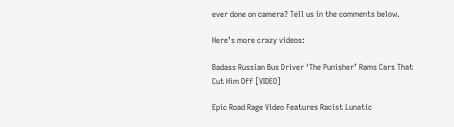ever done on camera? Tell us in the comments below.

Here’s more crazy videos:

Badass Russian Bus Driver ‘The Punisher’ Rams Cars That Cut Him Off [VIDEO]

Epic Road Rage Video Features Racist Lunatic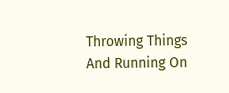Throwing Things And Running On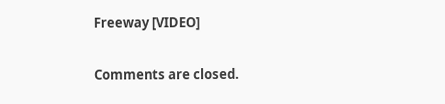Freeway [VIDEO]

Comments are closed.